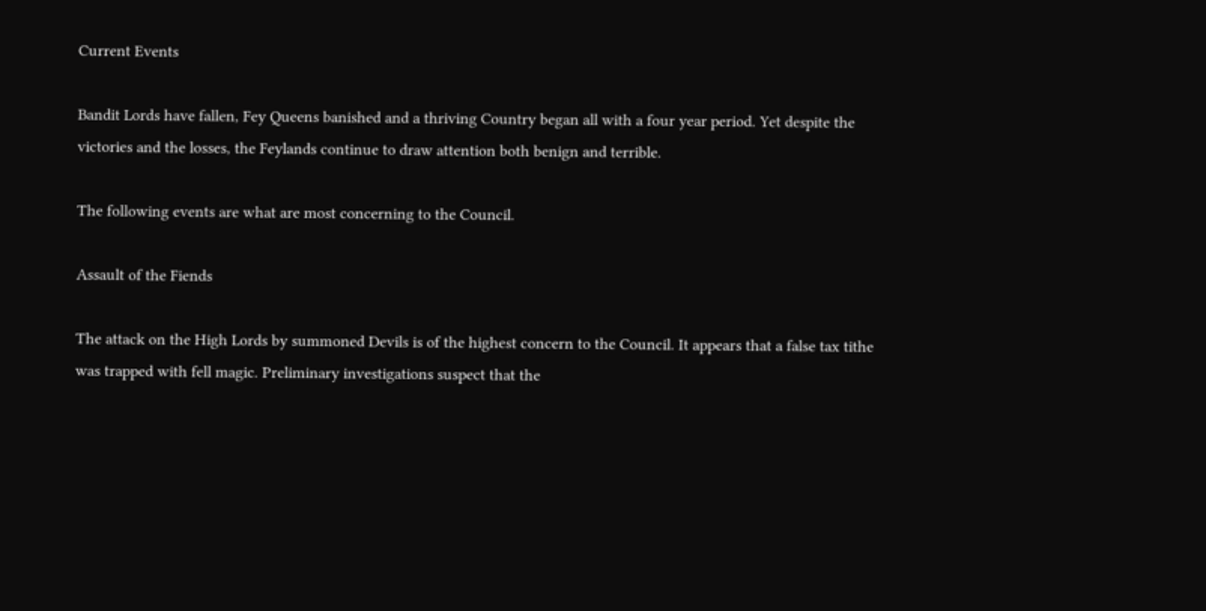Current Events

Bandit Lords have fallen, Fey Queens banished and a thriving Country began all with a four year period. Yet despite the victories and the losses, the Feylands continue to draw attention both benign and terrible.

The following events are what are most concerning to the Council.

Assault of the Fiends

The attack on the High Lords by summoned Devils is of the highest concern to the Council. It appears that a false tax tithe was trapped with fell magic. Preliminary investigations suspect that the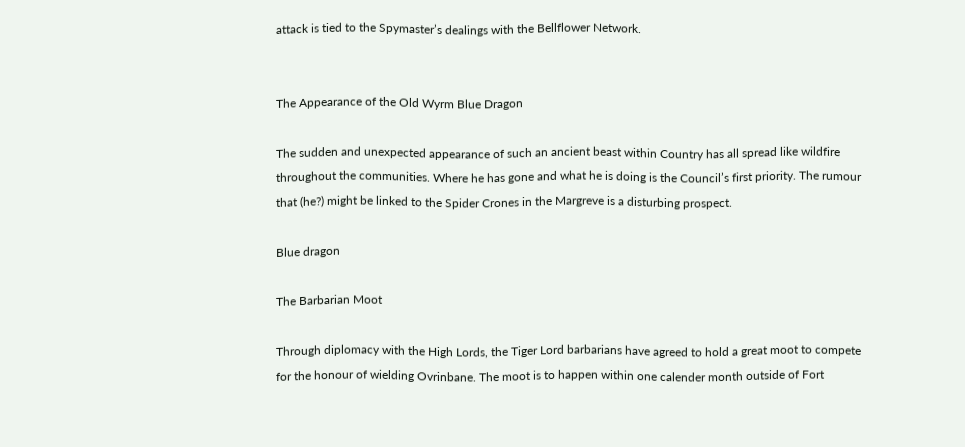attack is tied to the Spymaster’s dealings with the Bellflower Network.


The Appearance of the Old Wyrm Blue Dragon

The sudden and unexpected appearance of such an ancient beast within Country has all spread like wildfire throughout the communities. Where he has gone and what he is doing is the Council’s first priority. The rumour that (he?) might be linked to the Spider Crones in the Margreve is a disturbing prospect.

Blue dragon

The Barbarian Moot

Through diplomacy with the High Lords, the Tiger Lord barbarians have agreed to hold a great moot to compete for the honour of wielding Ovrinbane. The moot is to happen within one calender month outside of Fort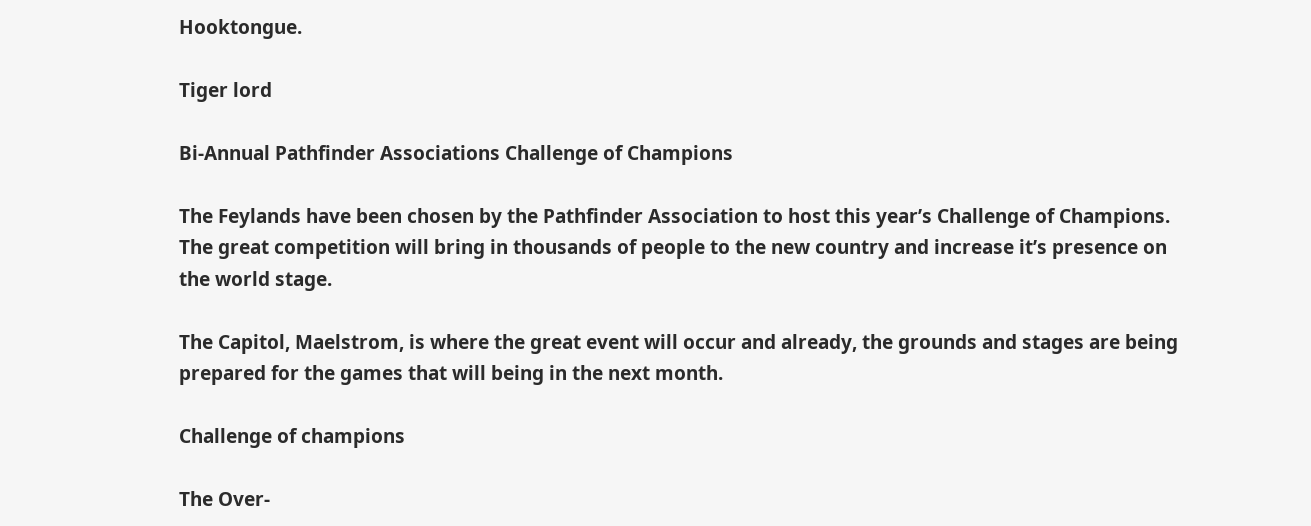Hooktongue.

Tiger lord

Bi-Annual Pathfinder Associations Challenge of Champions

The Feylands have been chosen by the Pathfinder Association to host this year’s Challenge of Champions. The great competition will bring in thousands of people to the new country and increase it’s presence on the world stage.

The Capitol, Maelstrom, is where the great event will occur and already, the grounds and stages are being prepared for the games that will being in the next month.

Challenge of champions

The Over-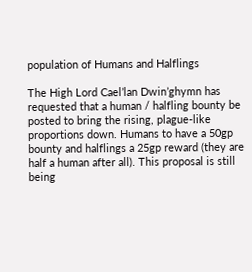population of Humans and Halflings

The High Lord Cael’lan Dwin’ghymn has requested that a human / halfling bounty be posted to bring the rising, plague-like proportions down. Humans to have a 50gp bounty and halflings a 25gp reward (they are half a human after all). This proposal is still being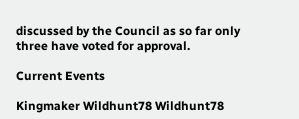discussed by the Council as so far only three have voted for approval.

Current Events

Kingmaker Wildhunt78 Wildhunt78